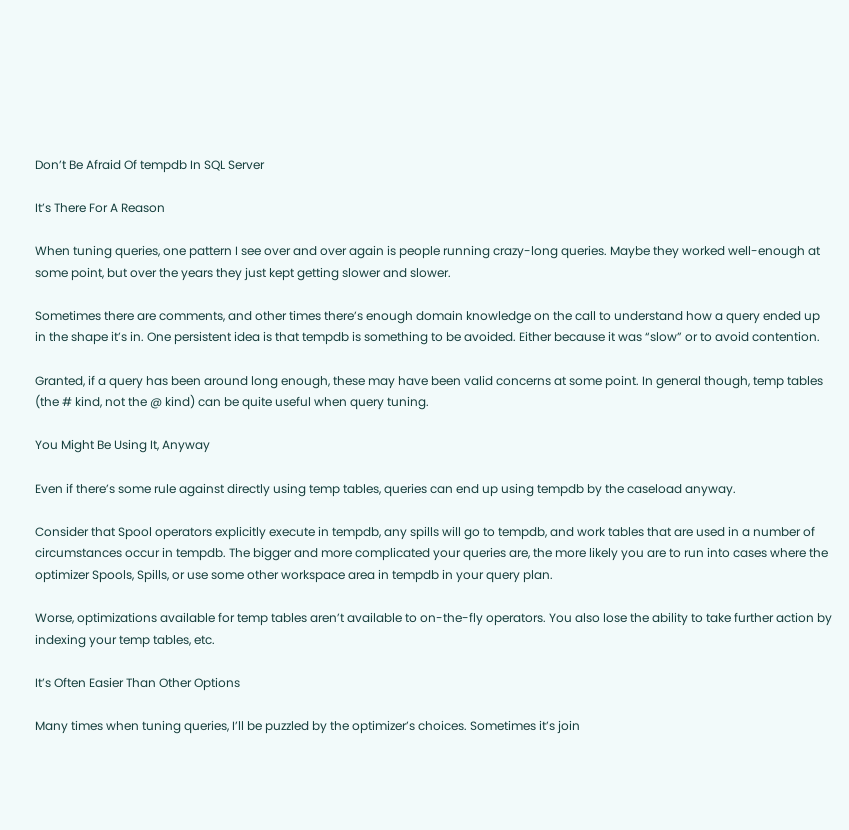Don’t Be Afraid Of tempdb In SQL Server

It’s There For A Reason

When tuning queries, one pattern I see over and over again is people running crazy-long queries. Maybe they worked well-enough at some point, but over the years they just kept getting slower and slower.

Sometimes there are comments, and other times there’s enough domain knowledge on the call to understand how a query ended up in the shape it’s in. One persistent idea is that tempdb is something to be avoided. Either because it was “slow” or to avoid contention.

Granted, if a query has been around long enough, these may have been valid concerns at some point. In general though, temp tables (the # kind, not the @ kind) can be quite useful when query tuning.

You Might Be Using It, Anyway

Even if there’s some rule against directly using temp tables, queries can end up using tempdb by the caseload anyway.

Consider that Spool operators explicitly execute in tempdb, any spills will go to tempdb, and work tables that are used in a number of circumstances occur in tempdb. The bigger and more complicated your queries are, the more likely you are to run into cases where the optimizer Spools, Spills, or use some other workspace area in tempdb in your query plan.

Worse, optimizations available for temp tables aren’t available to on-the-fly operators. You also lose the ability to take further action by indexing your temp tables, etc.

It’s Often Easier Than Other Options

Many times when tuning queries, I’ll be puzzled by the optimizer’s choices. Sometimes it’s join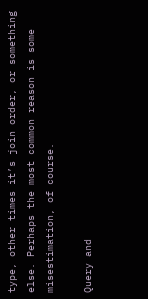type, other times it’s join order, or something else. Perhaps the most common reason is some misestimation, of course.

Query and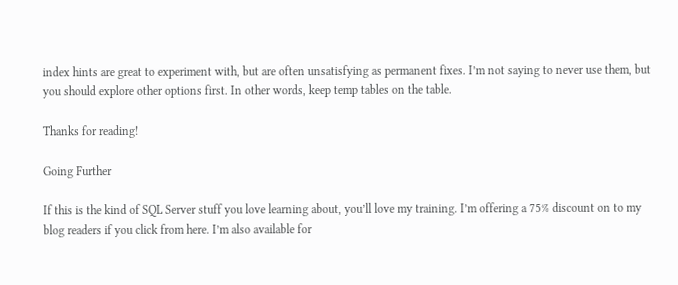index hints are great to experiment with, but are often unsatisfying as permanent fixes. I’m not saying to never use them, but you should explore other options first. In other words, keep temp tables on the table.

Thanks for reading!

Going Further

If this is the kind of SQL Server stuff you love learning about, you’ll love my training. I’m offering a 75% discount on to my blog readers if you click from here. I’m also available for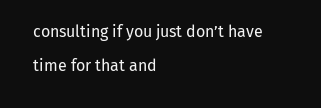consulting if you just don’t have time for that and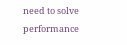need to solve performance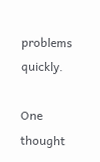problems quickly.

One thought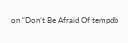on “Don’t Be Afraid Of tempdb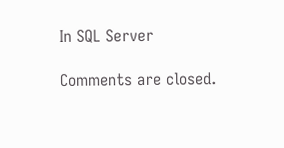In SQL Server

Comments are closed.